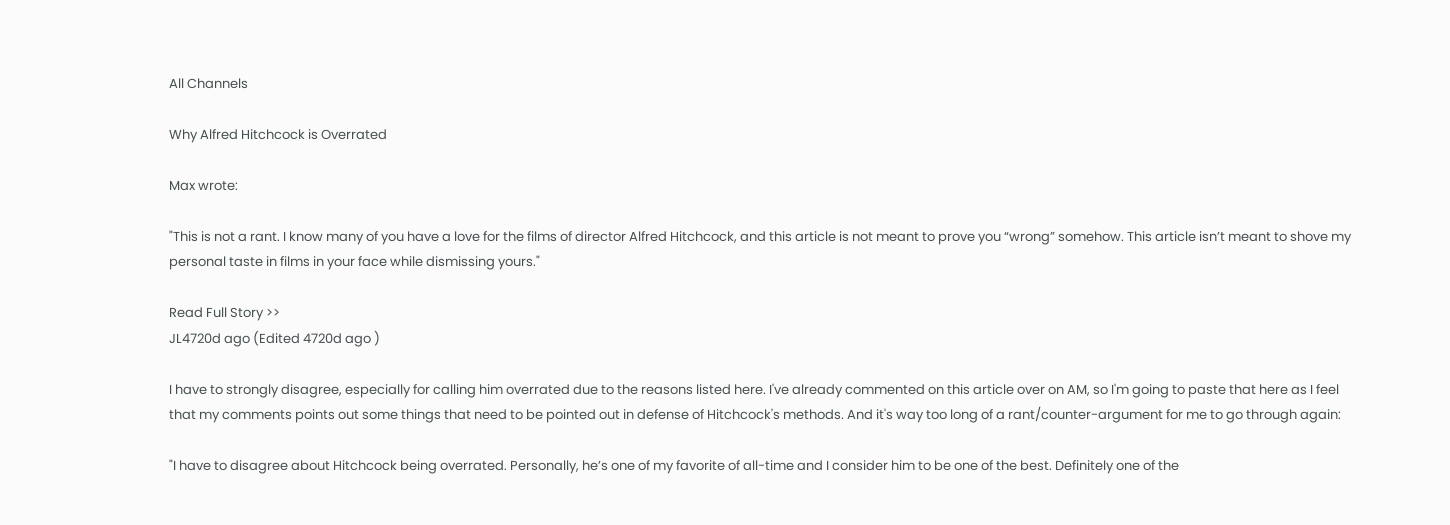All Channels

Why Alfred Hitchcock is Overrated

Max wrote:

"This is not a rant. I know many of you have a love for the films of director Alfred Hitchcock, and this article is not meant to prove you “wrong” somehow. This article isn’t meant to shove my personal taste in films in your face while dismissing yours."

Read Full Story >>
JL4720d ago (Edited 4720d ago )

I have to strongly disagree, especially for calling him overrated due to the reasons listed here. I've already commented on this article over on AM, so I'm going to paste that here as I feel that my comments points out some things that need to be pointed out in defense of Hitchcock's methods. And it's way too long of a rant/counter-argument for me to go through again:

"I have to disagree about Hitchcock being overrated. Personally, he’s one of my favorite of all-time and I consider him to be one of the best. Definitely one of the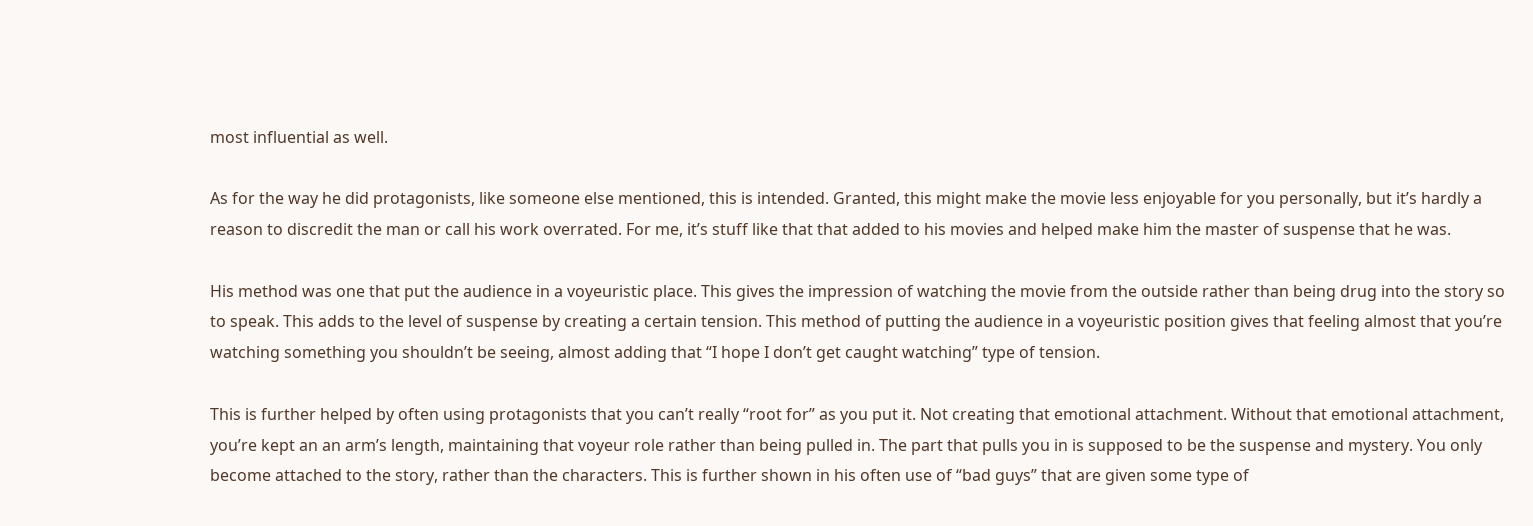most influential as well.

As for the way he did protagonists, like someone else mentioned, this is intended. Granted, this might make the movie less enjoyable for you personally, but it’s hardly a reason to discredit the man or call his work overrated. For me, it’s stuff like that that added to his movies and helped make him the master of suspense that he was.

His method was one that put the audience in a voyeuristic place. This gives the impression of watching the movie from the outside rather than being drug into the story so to speak. This adds to the level of suspense by creating a certain tension. This method of putting the audience in a voyeuristic position gives that feeling almost that you’re watching something you shouldn’t be seeing, almost adding that “I hope I don’t get caught watching” type of tension.

This is further helped by often using protagonists that you can’t really “root for” as you put it. Not creating that emotional attachment. Without that emotional attachment, you’re kept an an arm’s length, maintaining that voyeur role rather than being pulled in. The part that pulls you in is supposed to be the suspense and mystery. You only become attached to the story, rather than the characters. This is further shown in his often use of “bad guys” that are given some type of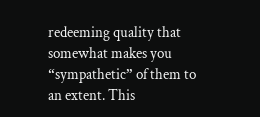redeeming quality that somewhat makes you “sympathetic” of them to an extent. This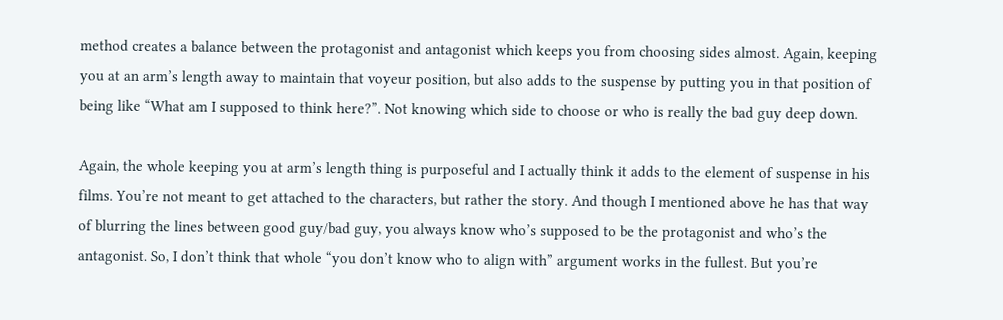method creates a balance between the protagonist and antagonist which keeps you from choosing sides almost. Again, keeping you at an arm’s length away to maintain that voyeur position, but also adds to the suspense by putting you in that position of being like “What am I supposed to think here?”. Not knowing which side to choose or who is really the bad guy deep down.

Again, the whole keeping you at arm’s length thing is purposeful and I actually think it adds to the element of suspense in his films. You’re not meant to get attached to the characters, but rather the story. And though I mentioned above he has that way of blurring the lines between good guy/bad guy, you always know who’s supposed to be the protagonist and who’s the antagonist. So, I don’t think that whole “you don’t know who to align with” argument works in the fullest. But you’re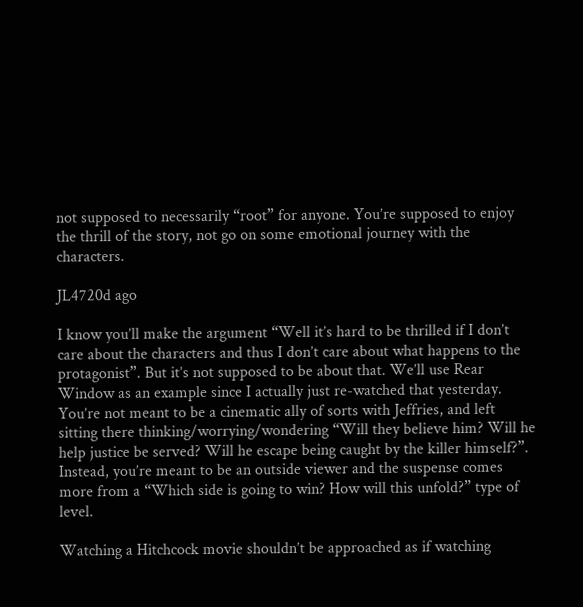not supposed to necessarily “root” for anyone. You’re supposed to enjoy the thrill of the story, not go on some emotional journey with the characters.

JL4720d ago

I know you’ll make the argument “Well it’s hard to be thrilled if I don’t care about the characters and thus I don’t care about what happens to the protagonist”. But it’s not supposed to be about that. We’ll use Rear Window as an example since I actually just re-watched that yesterday. You’re not meant to be a cinematic ally of sorts with Jeffries, and left sitting there thinking/worrying/wondering “Will they believe him? Will he help justice be served? Will he escape being caught by the killer himself?”. Instead, you’re meant to be an outside viewer and the suspense comes more from a “Which side is going to win? How will this unfold?” type of level.

Watching a Hitchcock movie shouldn’t be approached as if watching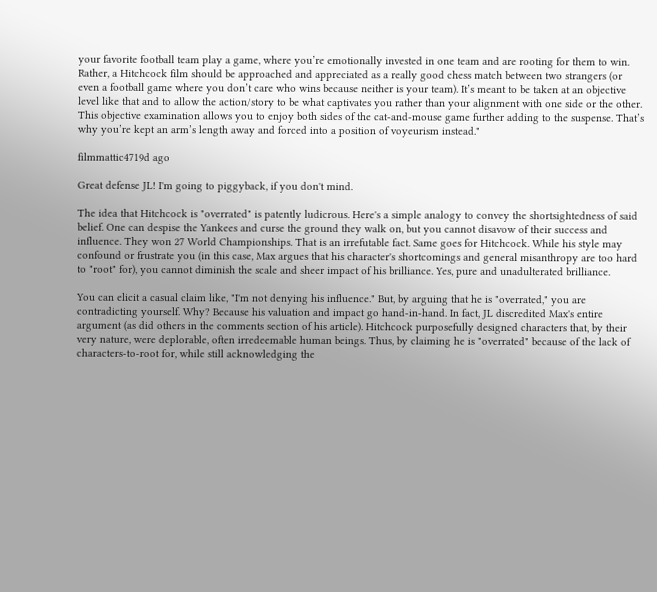your favorite football team play a game, where you’re emotionally invested in one team and are rooting for them to win. Rather, a Hitchcock film should be approached and appreciated as a really good chess match between two strangers (or even a football game where you don’t care who wins because neither is your team). It’s meant to be taken at an objective level like that and to allow the action/story to be what captivates you rather than your alignment with one side or the other. This objective examination allows you to enjoy both sides of the cat-and-mouse game further adding to the suspense. That’s why you’re kept an arm’s length away and forced into a position of voyeurism instead."

filmmattic4719d ago

Great defense JL! I'm going to piggyback, if you don't mind.

The idea that Hitchcock is "overrated" is patently ludicrous. Here's a simple analogy to convey the shortsightedness of said belief. One can despise the Yankees and curse the ground they walk on, but you cannot disavow of their success and influence. They won 27 World Championships. That is an irrefutable fact. Same goes for Hitchcock. While his style may confound or frustrate you (in this case, Max argues that his character's shortcomings and general misanthropy are too hard to "root" for), you cannot diminish the scale and sheer impact of his brilliance. Yes, pure and unadulterated brilliance.

You can elicit a casual claim like, "I'm not denying his influence." But, by arguing that he is "overrated," you are contradicting yourself. Why? Because his valuation and impact go hand-in-hand. In fact, JL discredited Max's entire argument (as did others in the comments section of his article). Hitchcock purposefully designed characters that, by their very nature, were deplorable, often irredeemable human beings. Thus, by claiming he is "overrated" because of the lack of characters-to-root for, while still acknowledging the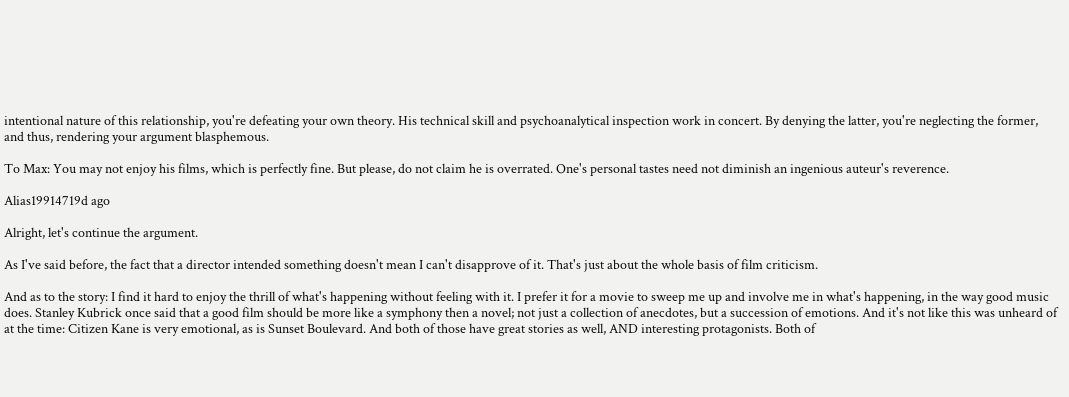intentional nature of this relationship, you're defeating your own theory. His technical skill and psychoanalytical inspection work in concert. By denying the latter, you're neglecting the former, and thus, rendering your argument blasphemous.

To Max: You may not enjoy his films, which is perfectly fine. But please, do not claim he is overrated. One's personal tastes need not diminish an ingenious auteur's reverence.

Alias19914719d ago

Alright, let's continue the argument.

As I've said before, the fact that a director intended something doesn't mean I can't disapprove of it. That's just about the whole basis of film criticism.

And as to the story: I find it hard to enjoy the thrill of what's happening without feeling with it. I prefer it for a movie to sweep me up and involve me in what's happening, in the way good music does. Stanley Kubrick once said that a good film should be more like a symphony then a novel; not just a collection of anecdotes, but a succession of emotions. And it's not like this was unheard of at the time: Citizen Kane is very emotional, as is Sunset Boulevard. And both of those have great stories as well, AND interesting protagonists. Both of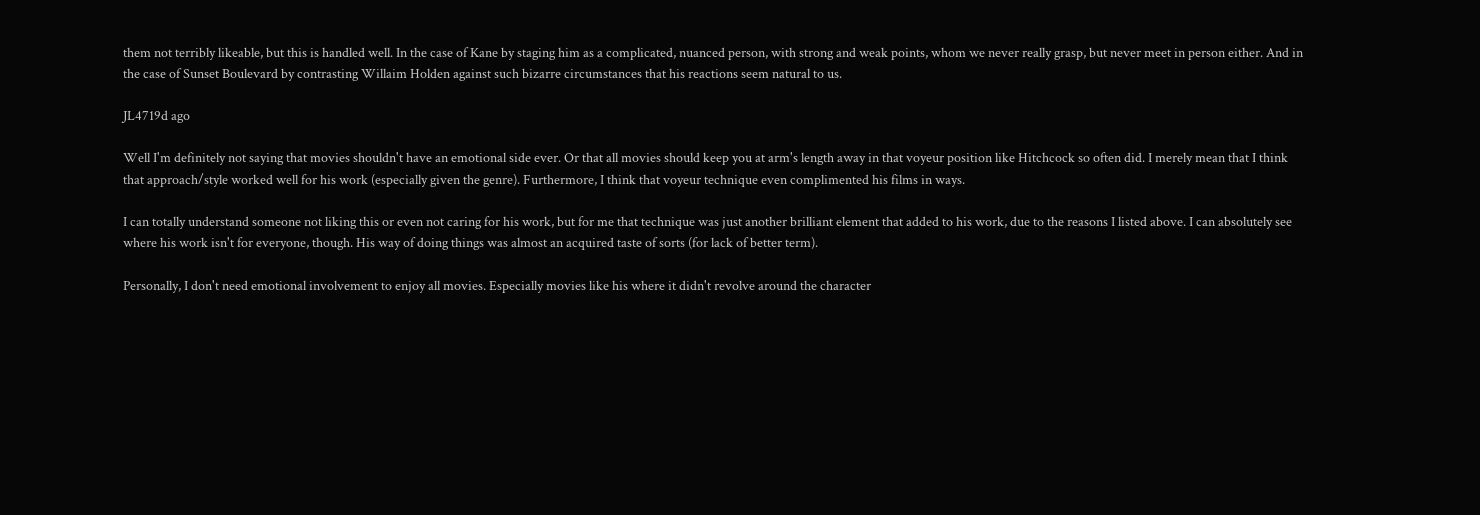them not terribly likeable, but this is handled well. In the case of Kane by staging him as a complicated, nuanced person, with strong and weak points, whom we never really grasp, but never meet in person either. And in the case of Sunset Boulevard by contrasting Willaim Holden against such bizarre circumstances that his reactions seem natural to us.

JL4719d ago

Well I'm definitely not saying that movies shouldn't have an emotional side ever. Or that all movies should keep you at arm's length away in that voyeur position like Hitchcock so often did. I merely mean that I think that approach/style worked well for his work (especially given the genre). Furthermore, I think that voyeur technique even complimented his films in ways.

I can totally understand someone not liking this or even not caring for his work, but for me that technique was just another brilliant element that added to his work, due to the reasons I listed above. I can absolutely see where his work isn't for everyone, though. His way of doing things was almost an acquired taste of sorts (for lack of better term).

Personally, I don't need emotional involvement to enjoy all movies. Especially movies like his where it didn't revolve around the character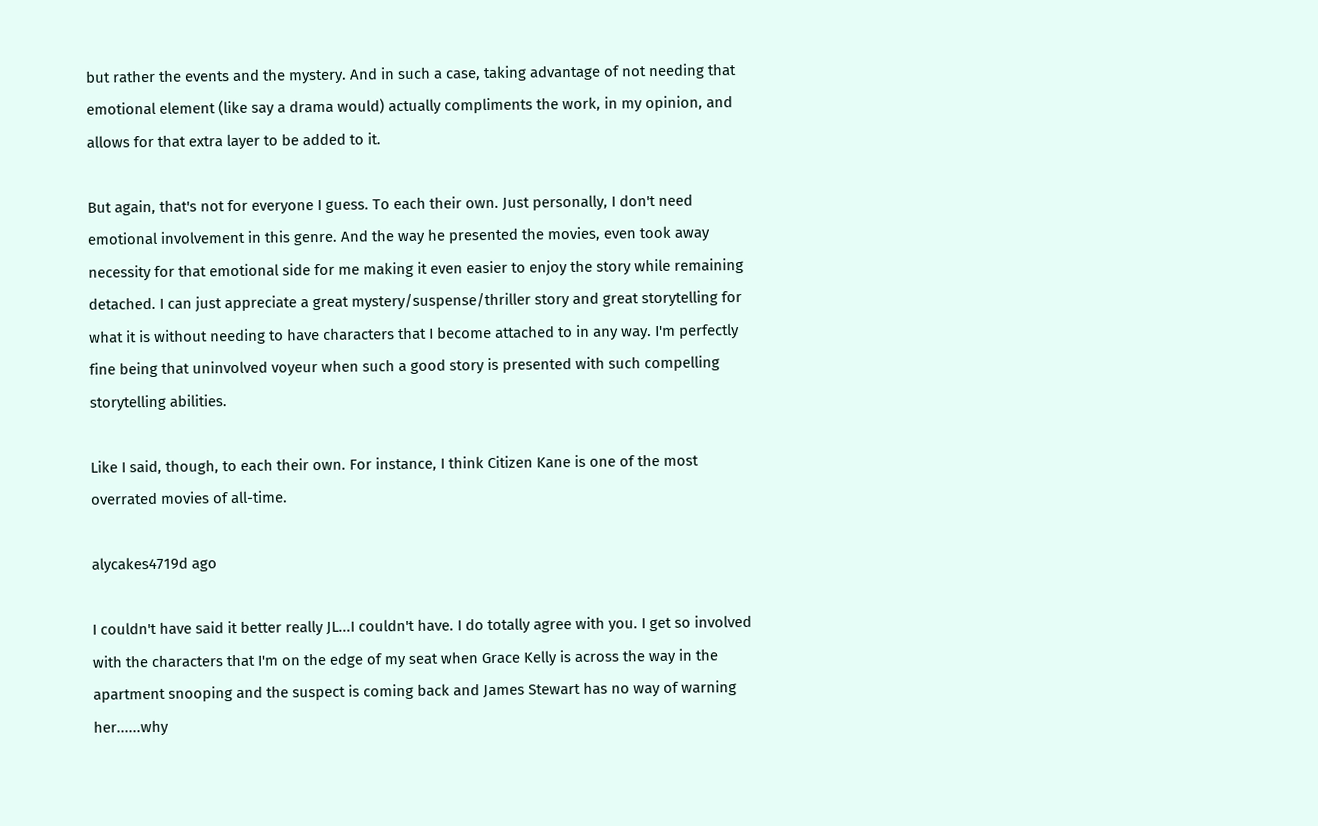but rather the events and the mystery. And in such a case, taking advantage of not needing that emotional element (like say a drama would) actually compliments the work, in my opinion, and allows for that extra layer to be added to it.

But again, that's not for everyone I guess. To each their own. Just personally, I don't need emotional involvement in this genre. And the way he presented the movies, even took away necessity for that emotional side for me making it even easier to enjoy the story while remaining detached. I can just appreciate a great mystery/suspense/thriller story and great storytelling for what it is without needing to have characters that I become attached to in any way. I'm perfectly fine being that uninvolved voyeur when such a good story is presented with such compelling storytelling abilities.

Like I said, though, to each their own. For instance, I think Citizen Kane is one of the most overrated movies of all-time.

alycakes4719d ago

I couldn't have said it better really JL...I couldn't have. I do totally agree with you. I get so involved with the characters that I'm on the edge of my seat when Grace Kelly is across the way in the apartment snooping and the suspect is coming back and James Stewart has no way of warning her......why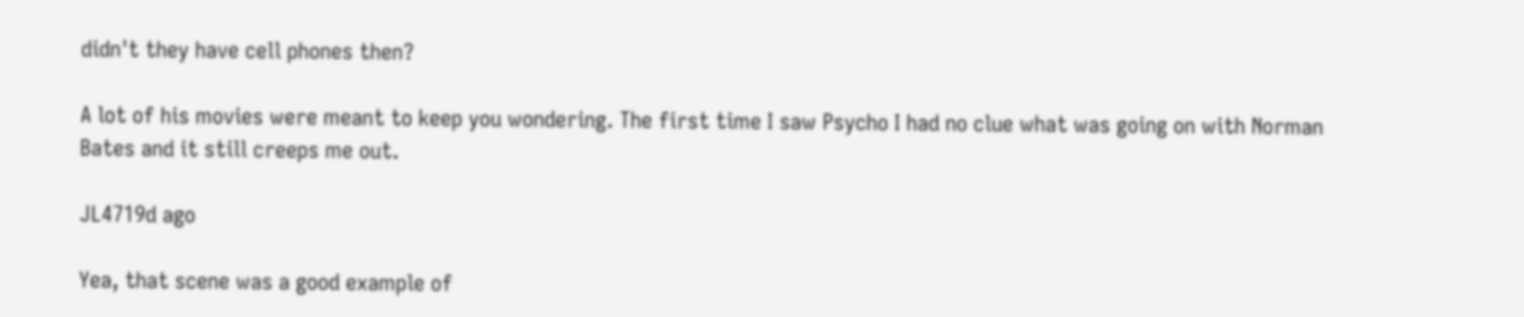didn't they have cell phones then?

A lot of his movies were meant to keep you wondering. The first time I saw Psycho I had no clue what was going on with Norman Bates and it still creeps me out.

JL4719d ago

Yea, that scene was a good example of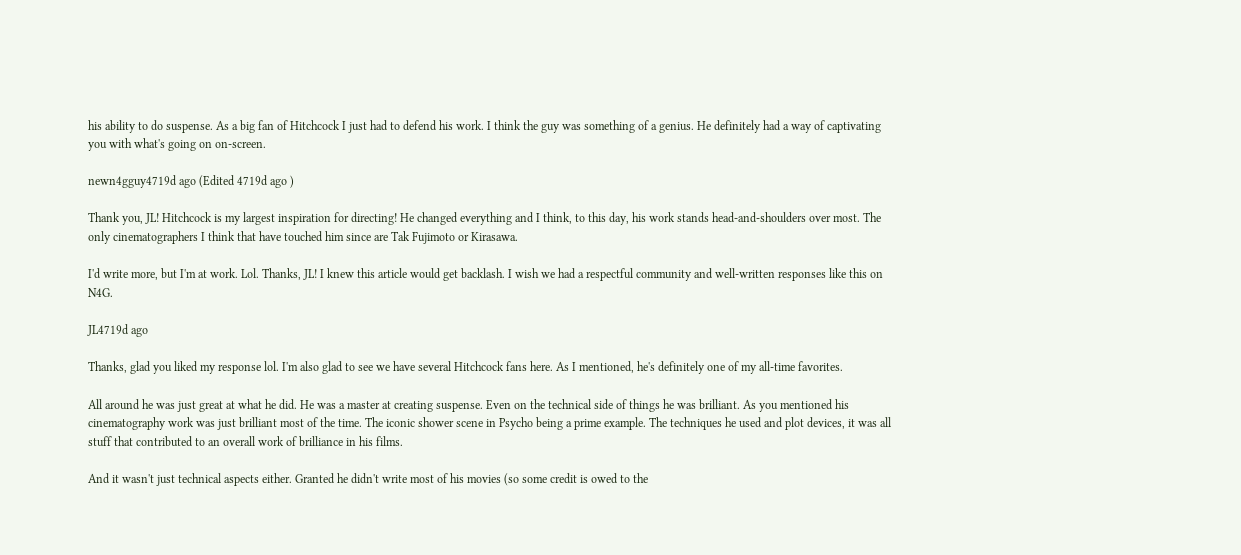his ability to do suspense. As a big fan of Hitchcock I just had to defend his work. I think the guy was something of a genius. He definitely had a way of captivating you with what's going on on-screen.

newn4gguy4719d ago (Edited 4719d ago )

Thank you, JL! Hitchcock is my largest inspiration for directing! He changed everything and I think, to this day, his work stands head-and-shoulders over most. The only cinematographers I think that have touched him since are Tak Fujimoto or Kirasawa.

I'd write more, but I'm at work. Lol. Thanks, JL! I knew this article would get backlash. I wish we had a respectful community and well-written responses like this on N4G.

JL4719d ago

Thanks, glad you liked my response lol. I'm also glad to see we have several Hitchcock fans here. As I mentioned, he's definitely one of my all-time favorites.

All around he was just great at what he did. He was a master at creating suspense. Even on the technical side of things he was brilliant. As you mentioned his cinematography work was just brilliant most of the time. The iconic shower scene in Psycho being a prime example. The techniques he used and plot devices, it was all stuff that contributed to an overall work of brilliance in his films.

And it wasn't just technical aspects either. Granted he didn't write most of his movies (so some credit is owed to the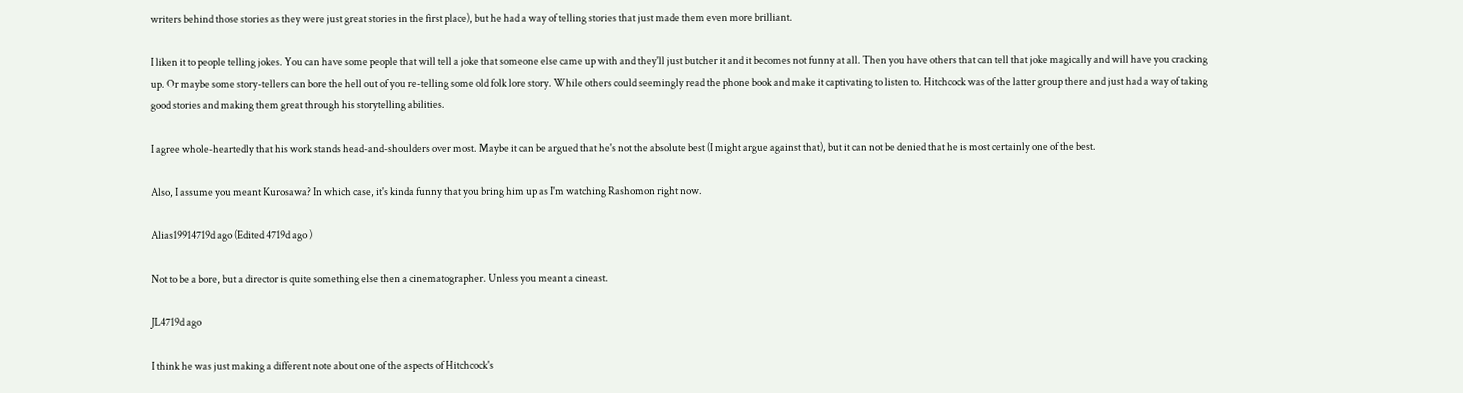writers behind those stories as they were just great stories in the first place), but he had a way of telling stories that just made them even more brilliant.

I liken it to people telling jokes. You can have some people that will tell a joke that someone else came up with and they'll just butcher it and it becomes not funny at all. Then you have others that can tell that joke magically and will have you cracking up. Or maybe some story-tellers can bore the hell out of you re-telling some old folk lore story. While others could seemingly read the phone book and make it captivating to listen to. Hitchcock was of the latter group there and just had a way of taking good stories and making them great through his storytelling abilities.

I agree whole-heartedly that his work stands head-and-shoulders over most. Maybe it can be argued that he's not the absolute best (I might argue against that), but it can not be denied that he is most certainly one of the best.

Also, I assume you meant Kurosawa? In which case, it's kinda funny that you bring him up as I'm watching Rashomon right now.

Alias19914719d ago (Edited 4719d ago )

Not to be a bore, but a director is quite something else then a cinematographer. Unless you meant a cineast.

JL4719d ago

I think he was just making a different note about one of the aspects of Hitchcock's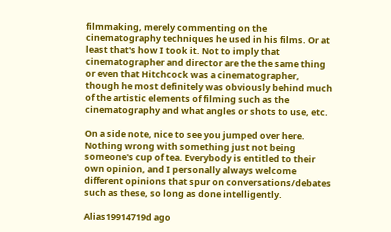filmmaking, merely commenting on the cinematography techniques he used in his films. Or at least that's how I took it. Not to imply that cinematographer and director are the the same thing or even that Hitchcock was a cinematographer, though he most definitely was obviously behind much of the artistic elements of filming such as the cinematography and what angles or shots to use, etc.

On a side note, nice to see you jumped over here. Nothing wrong with something just not being someone's cup of tea. Everybody is entitled to their own opinion, and I personally always welcome different opinions that spur on conversations/debates such as these, so long as done intelligently.

Alias19914719d ago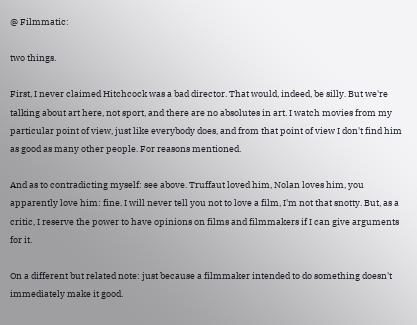@ Filmmatic:

two things.

First, I never claimed Hitchcock was a bad director. That would, indeed, be silly. But we're talking about art here, not sport, and there are no absolutes in art. I watch movies from my particular point of view, just like everybody does, and from that point of view I don't find him as good as many other people. For reasons mentioned.

And as to contradicting myself: see above. Truffaut loved him, Nolan loves him, you apparently love him: fine. I will never tell you not to love a film, I'm not that snotty. But, as a critic, I reserve the power to have opinions on films and filmmakers if I can give arguments for it.

On a different but related note: just because a filmmaker intended to do something doesn't immediately make it good.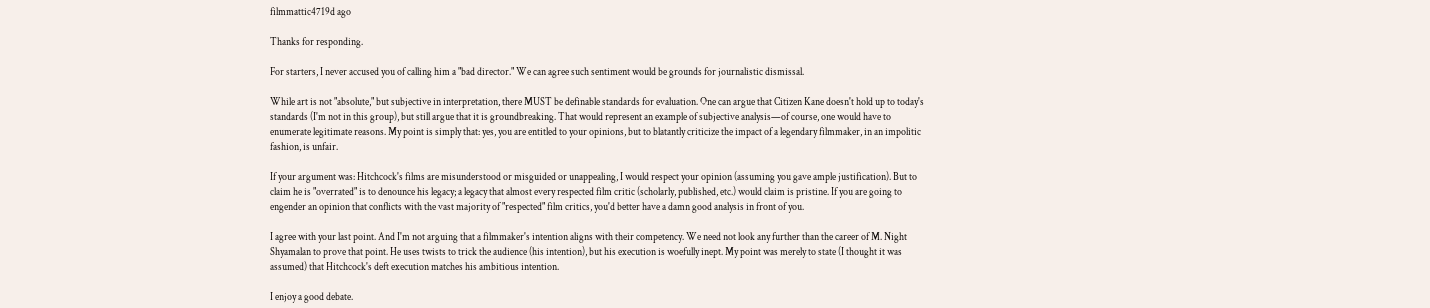filmmattic4719d ago

Thanks for responding.

For starters, I never accused you of calling him a "bad director." We can agree such sentiment would be grounds for journalistic dismissal.

While art is not "absolute," but subjective in interpretation, there MUST be definable standards for evaluation. One can argue that Citizen Kane doesn't hold up to today's standards (I'm not in this group), but still argue that it is groundbreaking. That would represent an example of subjective analysis—of course, one would have to enumerate legitimate reasons. My point is simply that: yes, you are entitled to your opinions, but to blatantly criticize the impact of a legendary filmmaker, in an impolitic fashion, is unfair.

If your argument was: Hitchcock's films are misunderstood or misguided or unappealing, I would respect your opinion (assuming you gave ample justification). But to claim he is "overrated" is to denounce his legacy; a legacy that almost every respected film critic (scholarly, published, etc.) would claim is pristine. If you are going to engender an opinion that conflicts with the vast majority of "respected" film critics, you'd better have a damn good analysis in front of you.

I agree with your last point. And I'm not arguing that a filmmaker's intention aligns with their competency. We need not look any further than the career of M. Night Shyamalan to prove that point. He uses twists to trick the audience (his intention), but his execution is woefully inept. My point was merely to state (I thought it was assumed) that Hitchcock's deft execution matches his ambitious intention.

I enjoy a good debate.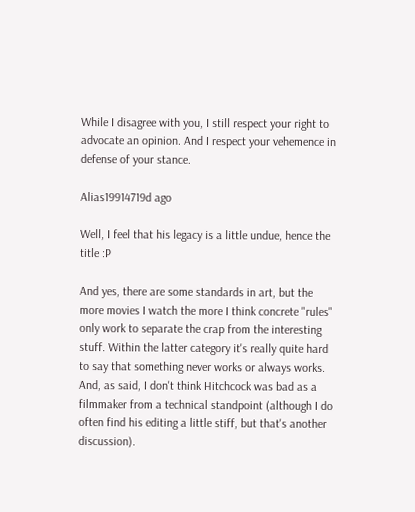While I disagree with you, I still respect your right to advocate an opinion. And I respect your vehemence in defense of your stance.

Alias19914719d ago

Well, I feel that his legacy is a little undue, hence the title :P

And yes, there are some standards in art, but the more movies I watch the more I think concrete "rules" only work to separate the crap from the interesting stuff. Within the latter category it's really quite hard to say that something never works or always works. And, as said, I don't think Hitchcock was bad as a filmmaker from a technical standpoint (although I do often find his editing a little stiff, but that's another discussion).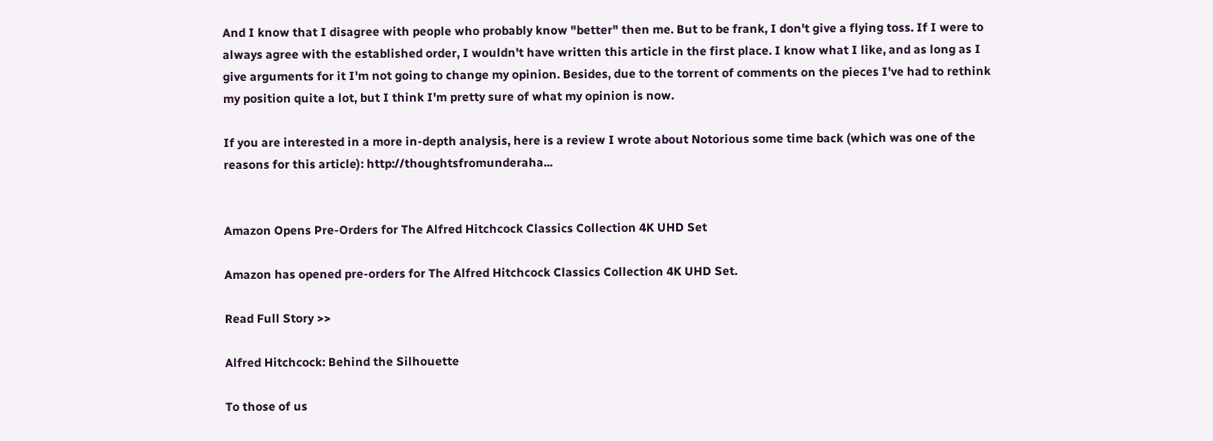And I know that I disagree with people who probably know "better" then me. But to be frank, I don't give a flying toss. If I were to always agree with the established order, I wouldn't have written this article in the first place. I know what I like, and as long as I give arguments for it I'm not going to change my opinion. Besides, due to the torrent of comments on the pieces I've had to rethink my position quite a lot, but I think I'm pretty sure of what my opinion is now.

If you are interested in a more in-depth analysis, here is a review I wrote about Notorious some time back (which was one of the reasons for this article): http://thoughtsfromunderaha...


Amazon Opens Pre-Orders for The Alfred Hitchcock Classics Collection 4K UHD Set

Amazon has opened pre-orders for The Alfred Hitchcock Classics Collection 4K UHD Set.

Read Full Story >>

Alfred Hitchcock: Behind the Silhouette

To those of us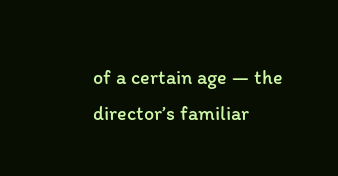of a certain age — the director’s familiar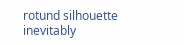rotund silhouette inevitably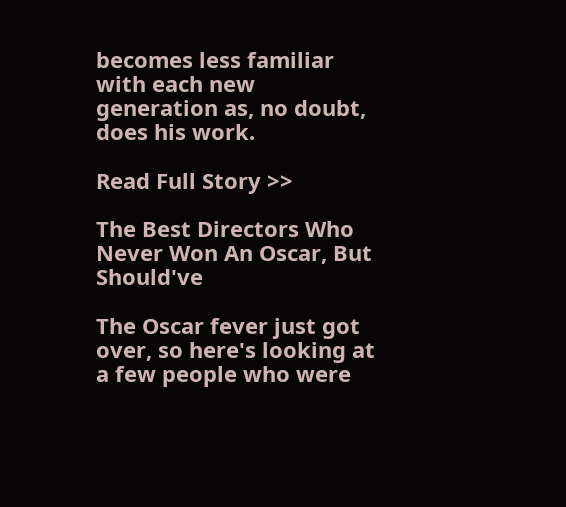becomes less familiar with each new generation as, no doubt, does his work.

Read Full Story >>

The Best Directors Who Never Won An Oscar, But Should've

The Oscar fever just got over, so here's looking at a few people who were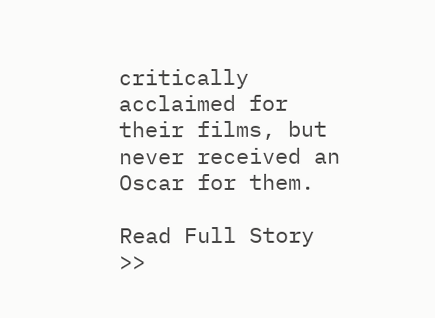critically acclaimed for their films, but never received an Oscar for them.

Read Full Story >>